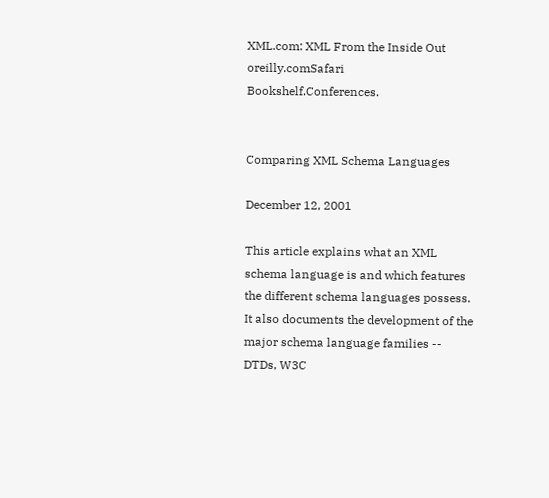XML.com: XML From the Inside Out
oreilly.comSafari Bookshelf.Conferences.


Comparing XML Schema Languages

December 12, 2001

This article explains what an XML schema language is and which features the different schema languages possess. It also documents the development of the major schema language families -- DTDs, W3C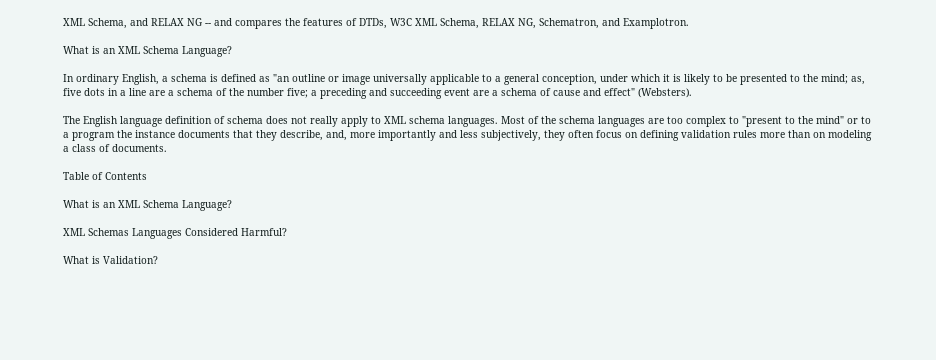XML Schema, and RELAX NG -- and compares the features of DTDs, W3C XML Schema, RELAX NG, Schematron, and Examplotron.

What is an XML Schema Language?

In ordinary English, a schema is defined as "an outline or image universally applicable to a general conception, under which it is likely to be presented to the mind; as, five dots in a line are a schema of the number five; a preceding and succeeding event are a schema of cause and effect" (Websters).

The English language definition of schema does not really apply to XML schema languages. Most of the schema languages are too complex to "present to the mind" or to a program the instance documents that they describe, and, more importantly and less subjectively, they often focus on defining validation rules more than on modeling a class of documents.

Table of Contents

What is an XML Schema Language?

XML Schemas Languages Considered Harmful?

What is Validation?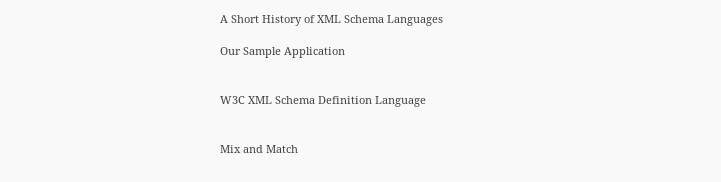A Short History of XML Schema Languages

Our Sample Application


W3C XML Schema Definition Language


Mix and Match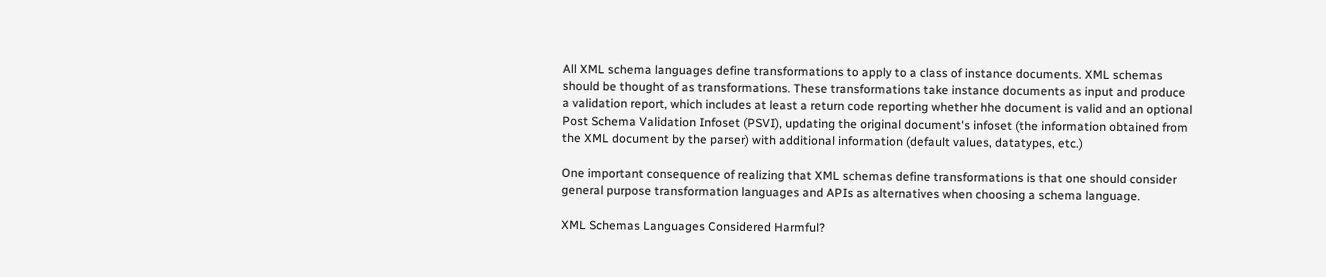All XML schema languages define transformations to apply to a class of instance documents. XML schemas should be thought of as transformations. These transformations take instance documents as input and produce a validation report, which includes at least a return code reporting whether hhe document is valid and an optional Post Schema Validation Infoset (PSVI), updating the original document's infoset (the information obtained from the XML document by the parser) with additional information (default values, datatypes, etc.)

One important consequence of realizing that XML schemas define transformations is that one should consider general purpose transformation languages and APIs as alternatives when choosing a schema language.

XML Schemas Languages Considered Harmful?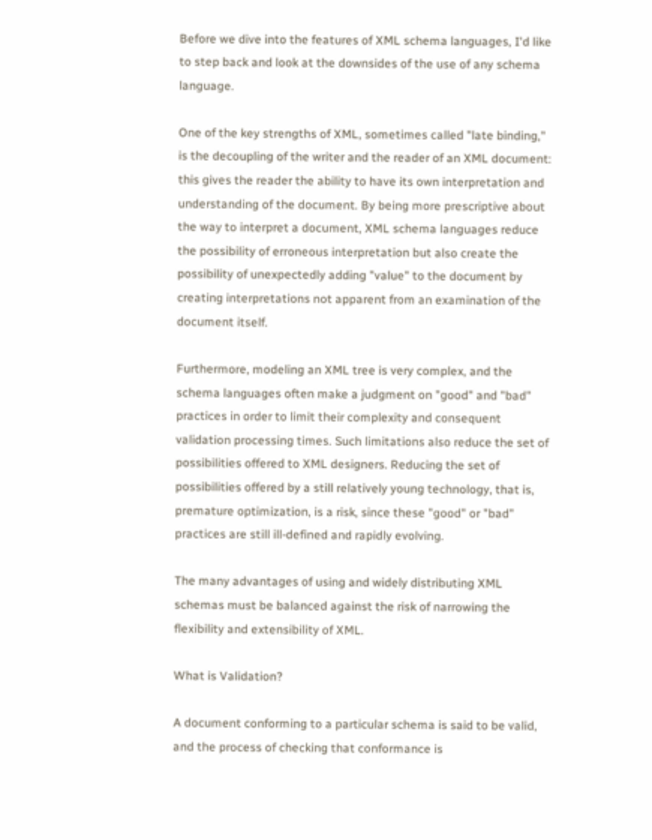Before we dive into the features of XML schema languages, I'd like to step back and look at the downsides of the use of any schema language.

One of the key strengths of XML, sometimes called "late binding," is the decoupling of the writer and the reader of an XML document: this gives the reader the ability to have its own interpretation and understanding of the document. By being more prescriptive about the way to interpret a document, XML schema languages reduce the possibility of erroneous interpretation but also create the possibility of unexpectedly adding "value" to the document by creating interpretations not apparent from an examination of the document itself.

Furthermore, modeling an XML tree is very complex, and the schema languages often make a judgment on "good" and "bad" practices in order to limit their complexity and consequent validation processing times. Such limitations also reduce the set of possibilities offered to XML designers. Reducing the set of possibilities offered by a still relatively young technology, that is, premature optimization, is a risk, since these "good" or "bad" practices are still ill-defined and rapidly evolving.

The many advantages of using and widely distributing XML schemas must be balanced against the risk of narrowing the flexibility and extensibility of XML.

What is Validation?

A document conforming to a particular schema is said to be valid, and the process of checking that conformance is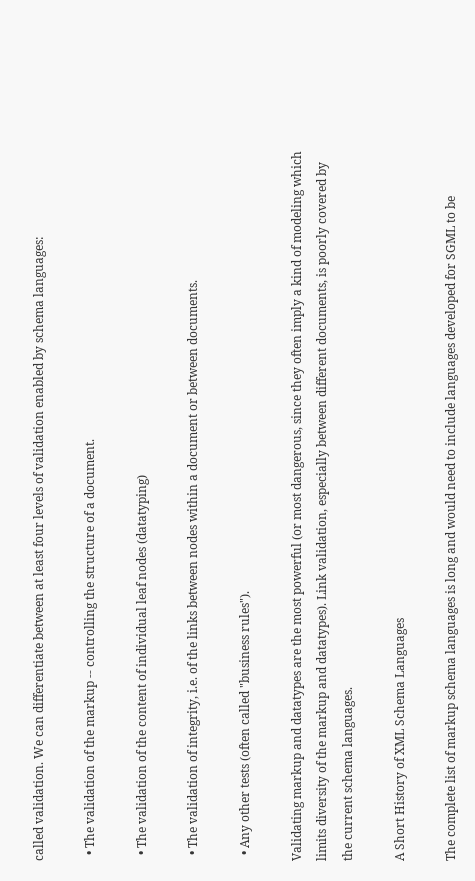called validation. We can differentiate between at least four levels of validation enabled by schema languages:

  • The validation of the markup -- controlling the structure of a document.

  • The validation of the content of individual leaf nodes (datatyping)

  • The validation of integrity, i.e. of the links between nodes within a document or between documents.

  • Any other tests (often called "business rules").

Validating markup and datatypes are the most powerful (or most dangerous, since they often imply a kind of modeling which limits diversity of the markup and datatypes). Link validation, especially between different documents, is poorly covered by the current schema languages.

A Short History of XML Schema Languages

The complete list of markup schema languages is long and would need to include languages developed for SGML to be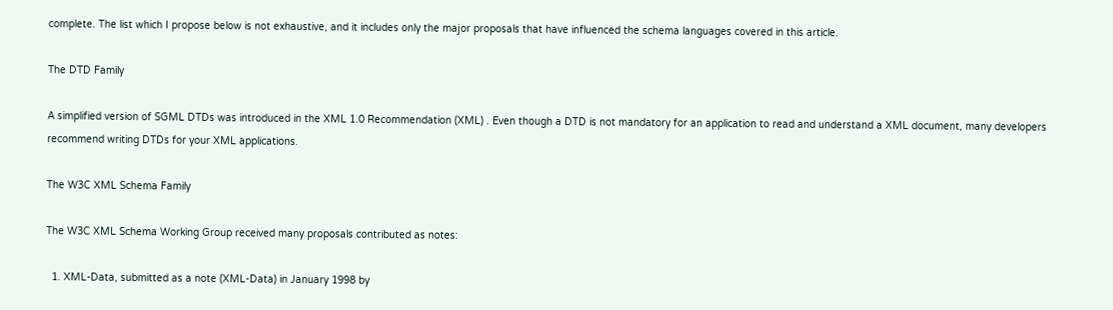complete. The list which I propose below is not exhaustive, and it includes only the major proposals that have influenced the schema languages covered in this article.

The DTD Family

A simplified version of SGML DTDs was introduced in the XML 1.0 Recommendation (XML) . Even though a DTD is not mandatory for an application to read and understand a XML document, many developers recommend writing DTDs for your XML applications.

The W3C XML Schema Family

The W3C XML Schema Working Group received many proposals contributed as notes:

  1. XML-Data, submitted as a note (XML-Data) in January 1998 by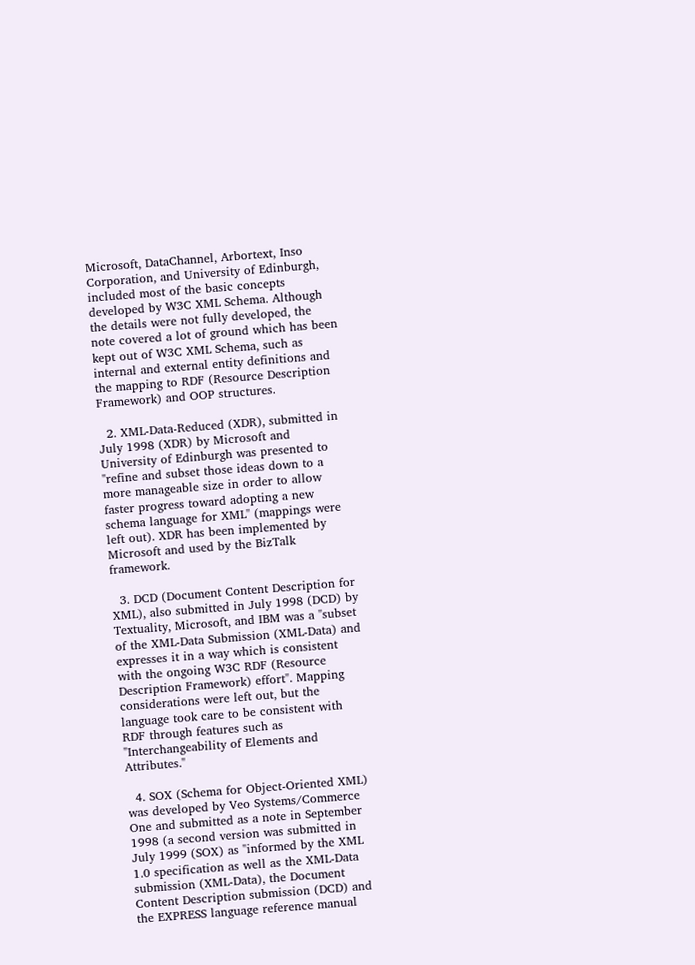Microsoft, DataChannel, Arbortext, Inso Corporation, and University of Edinburgh, included most of the basic concepts developed by W3C XML Schema. Although the details were not fully developed, the note covered a lot of ground which has been kept out of W3C XML Schema, such as internal and external entity definitions and the mapping to RDF (Resource Description Framework) and OOP structures.

  2. XML-Data-Reduced (XDR), submitted in July 1998 (XDR) by Microsoft and University of Edinburgh was presented to "refine and subset those ideas down to a more manageable size in order to allow faster progress toward adopting a new schema language for XML" (mappings were left out). XDR has been implemented by Microsoft and used by the BizTalk framework.

  3. DCD (Document Content Description for XML), also submitted in July 1998 (DCD) by Textuality, Microsoft, and IBM was a "subset of the XML-Data Submission (XML-Data) and expresses it in a way which is consistent with the ongoing W3C RDF (Resource Description Framework) effort". Mapping considerations were left out, but the language took care to be consistent with RDF through features such as "Interchangeability of Elements and Attributes."

  4. SOX (Schema for Object-Oriented XML) was developed by Veo Systems/Commerce One and submitted as a note in September 1998 (a second version was submitted in July 1999 (SOX) as "informed by the XML 1.0 specification as well as the XML-Data submission (XML-Data), the Document Content Description submission (DCD) and the EXPRESS language reference manual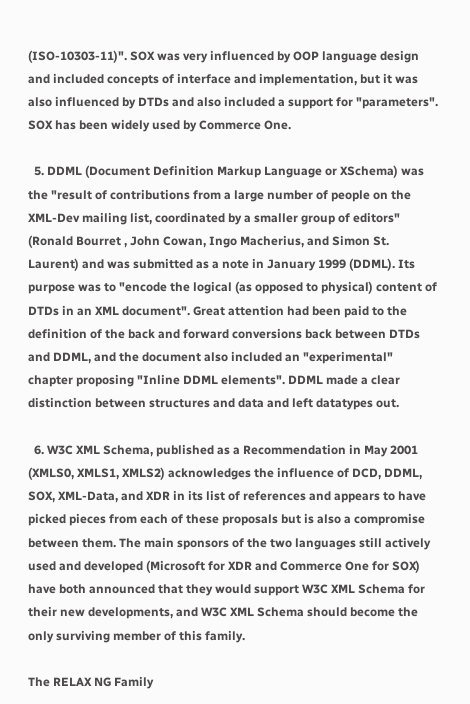(ISO-10303-11)". SOX was very influenced by OOP language design and included concepts of interface and implementation, but it was also influenced by DTDs and also included a support for "parameters". SOX has been widely used by Commerce One.

  5. DDML (Document Definition Markup Language or XSchema) was the "result of contributions from a large number of people on the XML-Dev mailing list, coordinated by a smaller group of editors" (Ronald Bourret , John Cowan, Ingo Macherius, and Simon St. Laurent) and was submitted as a note in January 1999 (DDML). Its purpose was to "encode the logical (as opposed to physical) content of DTDs in an XML document". Great attention had been paid to the definition of the back and forward conversions back between DTDs and DDML, and the document also included an "experimental" chapter proposing "Inline DDML elements". DDML made a clear distinction between structures and data and left datatypes out.

  6. W3C XML Schema, published as a Recommendation in May 2001 (XMLS0, XMLS1, XMLS2) acknowledges the influence of DCD, DDML, SOX, XML-Data, and XDR in its list of references and appears to have picked pieces from each of these proposals but is also a compromise between them. The main sponsors of the two languages still actively used and developed (Microsoft for XDR and Commerce One for SOX) have both announced that they would support W3C XML Schema for their new developments, and W3C XML Schema should become the only surviving member of this family.

The RELAX NG Family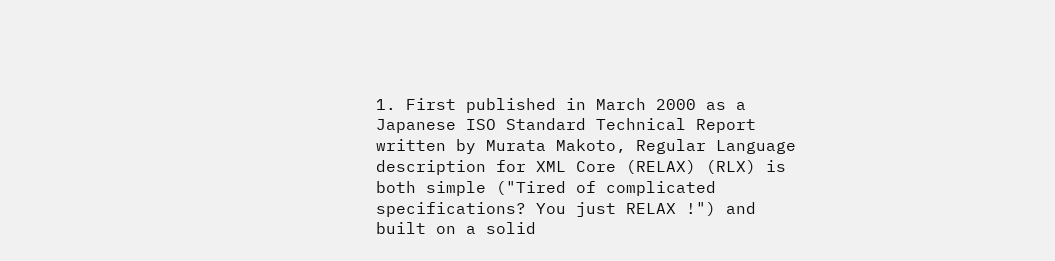1. First published in March 2000 as a Japanese ISO Standard Technical Report written by Murata Makoto, Regular Language description for XML Core (RELAX) (RLX) is both simple ("Tired of complicated specifications? You just RELAX !") and built on a solid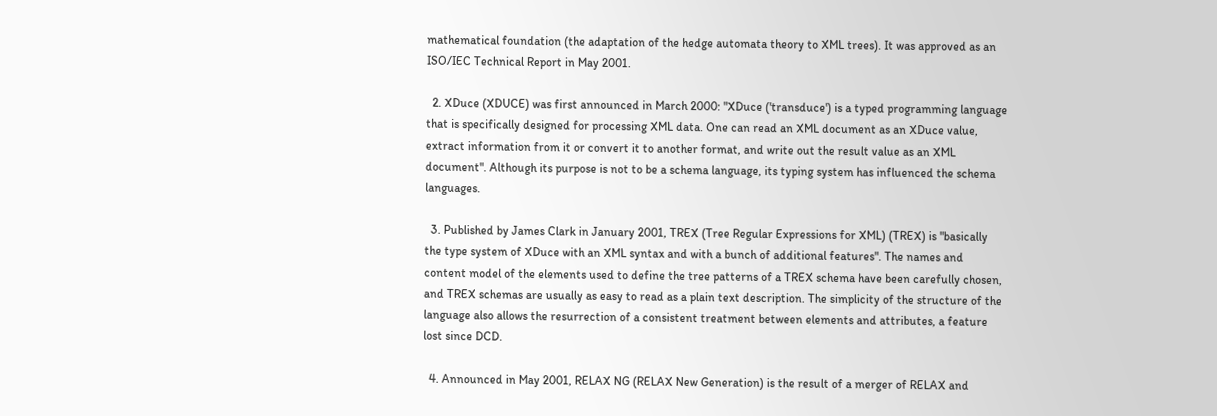mathematical foundation (the adaptation of the hedge automata theory to XML trees). It was approved as an ISO/IEC Technical Report in May 2001.

  2. XDuce (XDUCE) was first announced in March 2000: "XDuce ('transduce') is a typed programming language that is specifically designed for processing XML data. One can read an XML document as an XDuce value, extract information from it or convert it to another format, and write out the result value as an XML document". Although its purpose is not to be a schema language, its typing system has influenced the schema languages.

  3. Published by James Clark in January 2001, TREX (Tree Regular Expressions for XML) (TREX) is "basically the type system of XDuce with an XML syntax and with a bunch of additional features". The names and content model of the elements used to define the tree patterns of a TREX schema have been carefully chosen, and TREX schemas are usually as easy to read as a plain text description. The simplicity of the structure of the language also allows the resurrection of a consistent treatment between elements and attributes, a feature lost since DCD.

  4. Announced in May 2001, RELAX NG (RELAX New Generation) is the result of a merger of RELAX and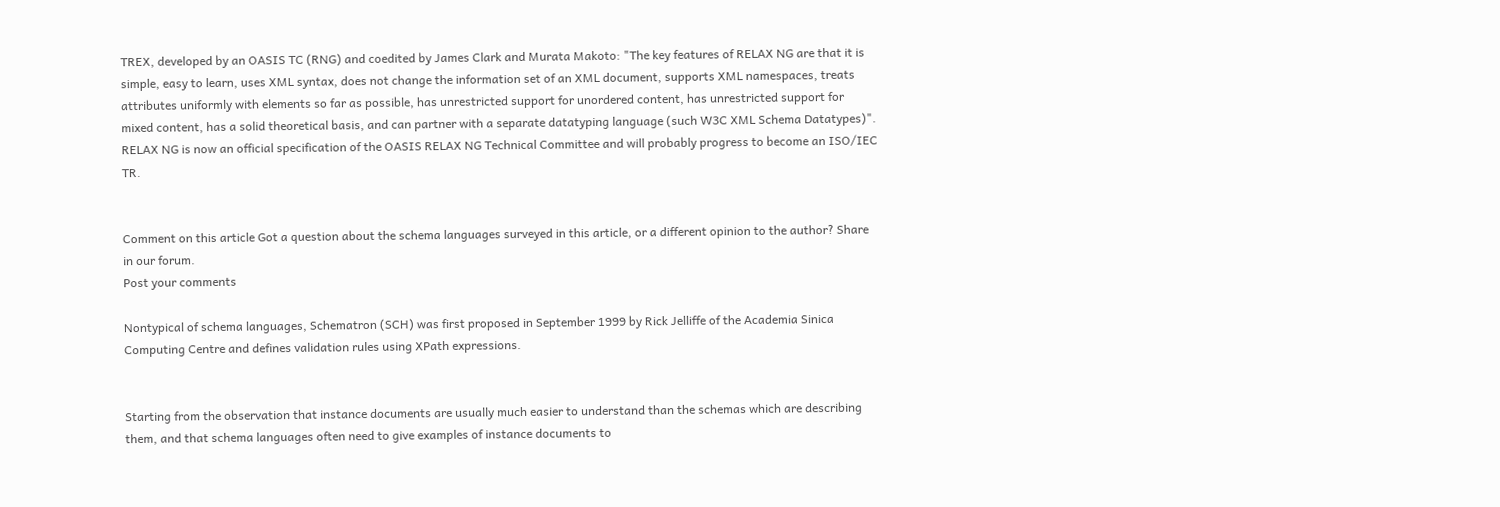TREX, developed by an OASIS TC (RNG) and coedited by James Clark and Murata Makoto: "The key features of RELAX NG are that it is simple, easy to learn, uses XML syntax, does not change the information set of an XML document, supports XML namespaces, treats attributes uniformly with elements so far as possible, has unrestricted support for unordered content, has unrestricted support for mixed content, has a solid theoretical basis, and can partner with a separate datatyping language (such W3C XML Schema Datatypes)". RELAX NG is now an official specification of the OASIS RELAX NG Technical Committee and will probably progress to become an ISO/IEC TR.


Comment on this article Got a question about the schema languages surveyed in this article, or a different opinion to the author? Share in our forum.
Post your comments

Nontypical of schema languages, Schematron (SCH) was first proposed in September 1999 by Rick Jelliffe of the Academia Sinica Computing Centre and defines validation rules using XPath expressions.


Starting from the observation that instance documents are usually much easier to understand than the schemas which are describing them, and that schema languages often need to give examples of instance documents to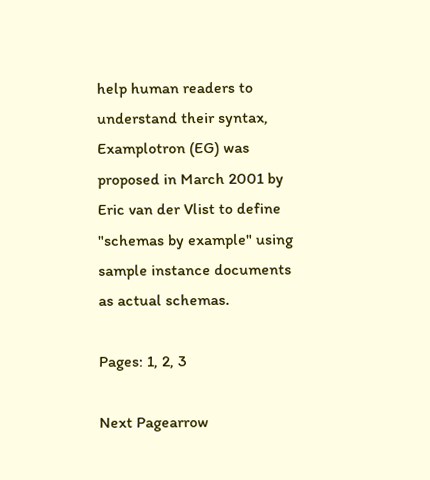help human readers to understand their syntax, Examplotron (EG) was proposed in March 2001 by Eric van der Vlist to define "schemas by example" using sample instance documents as actual schemas.

Pages: 1, 2, 3

Next Pagearrow